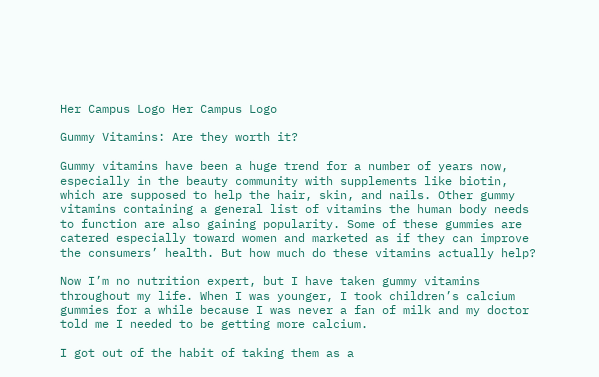Her Campus Logo Her Campus Logo

Gummy Vitamins: Are they worth it?

Gummy vitamins have been a huge trend for a number of years now, especially in the beauty community with supplements like biotin, which are supposed to help the hair, skin, and nails. Other gummy vitamins containing a general list of vitamins the human body needs to function are also gaining popularity. Some of these gummies are catered especially toward women and marketed as if they can improve the consumers’ health. But how much do these vitamins actually help?

Now I’m no nutrition expert, but I have taken gummy vitamins throughout my life. When I was younger, I took children’s calcium gummies for a while because I was never a fan of milk and my doctor told me I needed to be getting more calcium.

I got out of the habit of taking them as a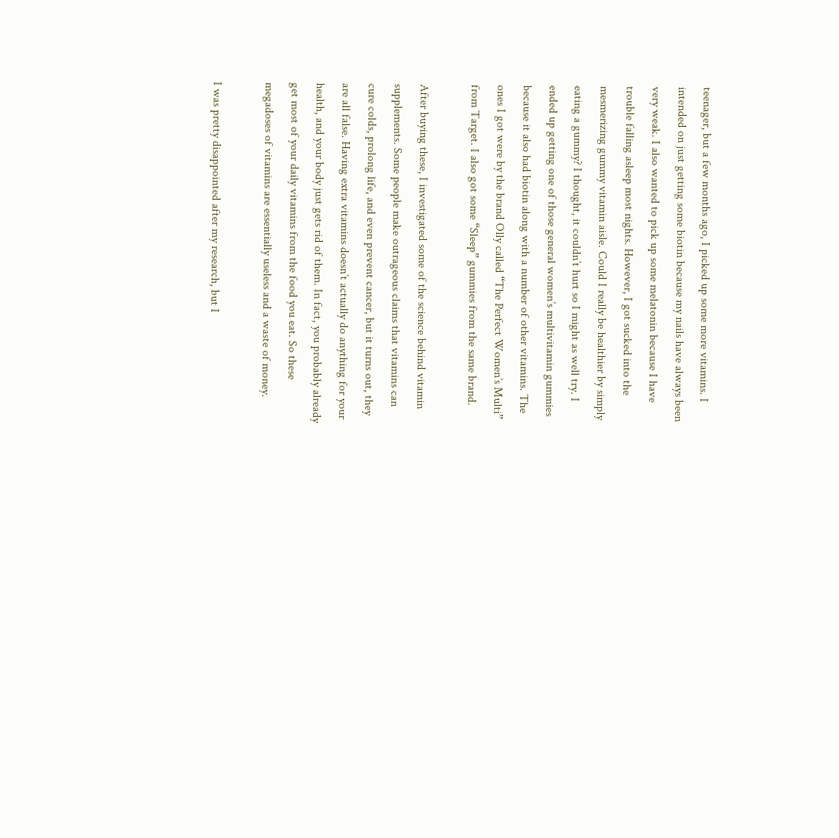teenager, but a few months ago, I picked up some more vitamins. I intended on just getting some biotin because my nails have always been very weak. I also wanted to pick up some melatonin because I have trouble falling asleep most nights. However, I got sucked into the mesmerizing gummy vitamin aisle. Could I really be healthier by simply eating a gummy? I thought, it couldn’t hurt so I might as well try. I ended up getting one of those general women’s multivitamin gummies because it also had biotin along with a number of other vitamins. The ones I got were by the brand Olly called “The Perfect Women’s Multi” from Target. I also got some “Sleep” gummies from the same brand.

After buying these, I investigated some of the science behind vitamin supplements. Some people make outrageous claims that vitamins can cure colds, prolong life, and even prevent cancer, but it turns out, they are all false. Having extra vitamins doesn’t actually do anything for your health, and your body just gets rid of them. In fact, you probably already get most of your daily vitamins from the food you eat. So these megadoses of vitamins are essentially useless and a waste of money.

I was pretty disappointed after my research, but I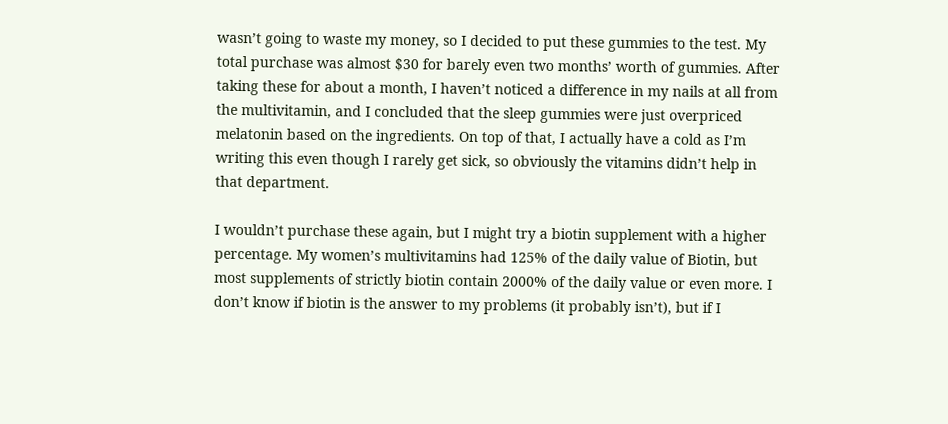wasn’t going to waste my money, so I decided to put these gummies to the test. My total purchase was almost $30 for barely even two months’ worth of gummies. After taking these for about a month, I haven’t noticed a difference in my nails at all from the multivitamin, and I concluded that the sleep gummies were just overpriced melatonin based on the ingredients. On top of that, I actually have a cold as I’m writing this even though I rarely get sick, so obviously the vitamins didn’t help in that department.

I wouldn’t purchase these again, but I might try a biotin supplement with a higher percentage. My women’s multivitamins had 125% of the daily value of Biotin, but most supplements of strictly biotin contain 2000% of the daily value or even more. I don’t know if biotin is the answer to my problems (it probably isn’t), but if I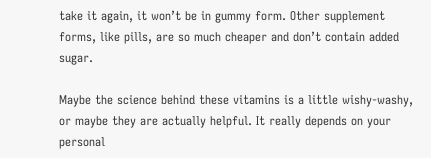take it again, it won’t be in gummy form. Other supplement forms, like pills, are so much cheaper and don’t contain added sugar.

Maybe the science behind these vitamins is a little wishy-washy, or maybe they are actually helpful. It really depends on your personal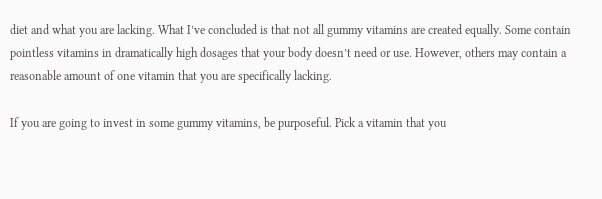diet and what you are lacking. What I’ve concluded is that not all gummy vitamins are created equally. Some contain pointless vitamins in dramatically high dosages that your body doesn’t need or use. However, others may contain a reasonable amount of one vitamin that you are specifically lacking.

If you are going to invest in some gummy vitamins, be purposeful. Pick a vitamin that you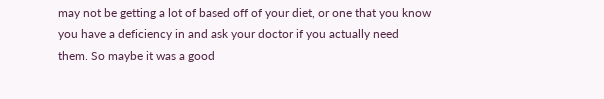may not be getting a lot of based off of your diet, or one that you know you have a deficiency in and ask your doctor if you actually need them. So maybe it was a good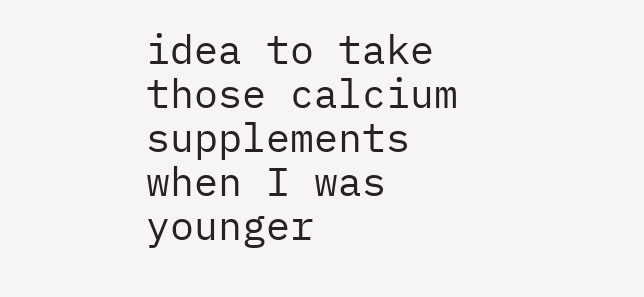idea to take those calcium supplements when I was younger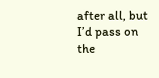after all, but I’d pass on the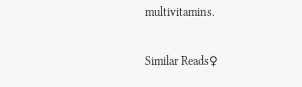multivitamins.

Similar Reads♀